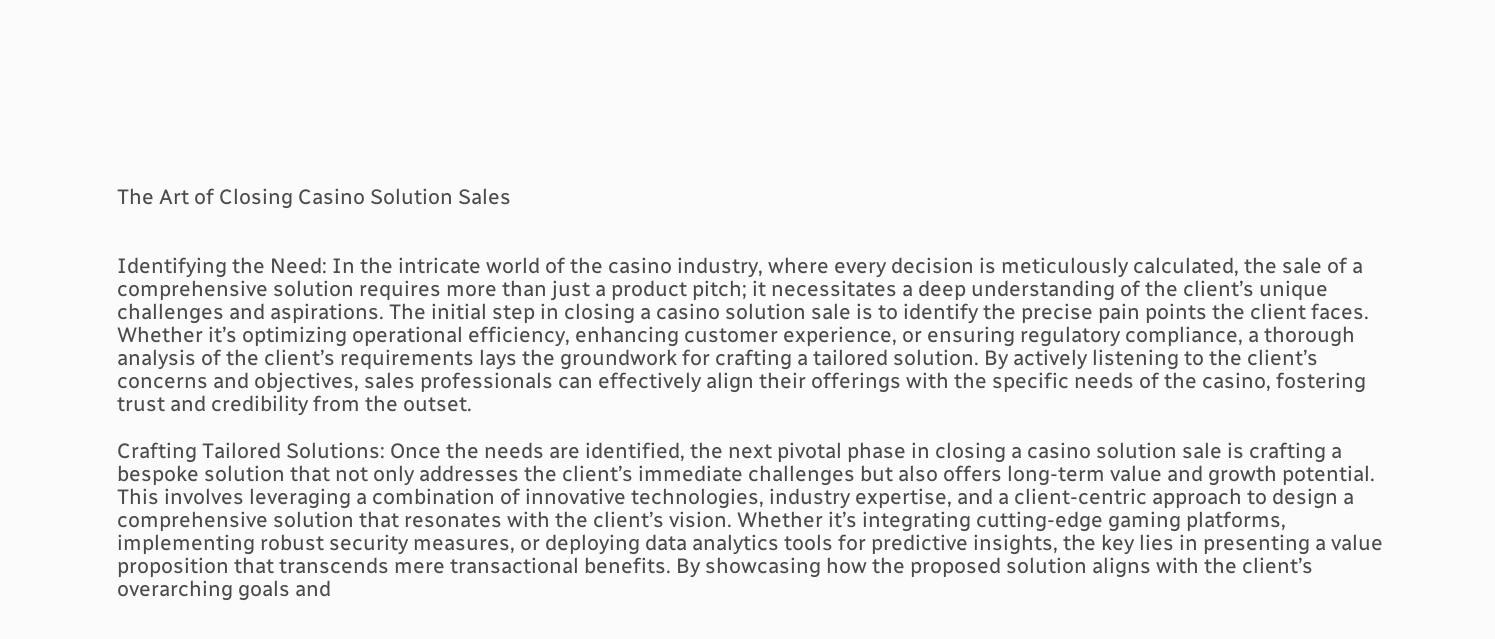The Art of Closing Casino Solution Sales


Identifying the Need: In the intricate world of the casino industry, where every decision is meticulously calculated, the sale of a comprehensive solution requires more than just a product pitch; it necessitates a deep understanding of the client’s unique challenges and aspirations. The initial step in closing a casino solution sale is to identify the precise pain points the client faces. Whether it’s optimizing operational efficiency, enhancing customer experience, or ensuring regulatory compliance, a thorough analysis of the client’s requirements lays the groundwork for crafting a tailored solution. By actively listening to the client’s concerns and objectives, sales professionals can effectively align their offerings with the specific needs of the casino, fostering trust and credibility from the outset.

Crafting Tailored Solutions: Once the needs are identified, the next pivotal phase in closing a casino solution sale is crafting a bespoke solution that not only addresses the client’s immediate challenges but also offers long-term value and growth potential. This involves leveraging a combination of innovative technologies, industry expertise, and a client-centric approach to design a comprehensive solution that resonates with the client’s vision. Whether it’s integrating cutting-edge gaming platforms, implementing robust security measures, or deploying data analytics tools for predictive insights, the key lies in presenting a value proposition that transcends mere transactional benefits. By showcasing how the proposed solution aligns with the client’s overarching goals and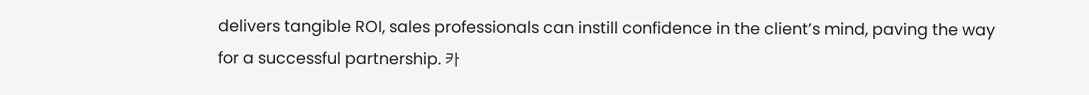delivers tangible ROI, sales professionals can instill confidence in the client’s mind, paving the way for a successful partnership. 카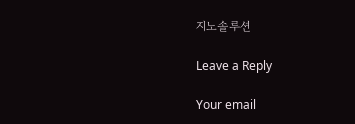지노솔루션

Leave a Reply

Your email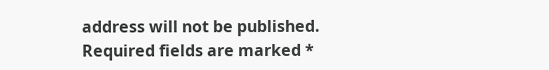address will not be published. Required fields are marked *